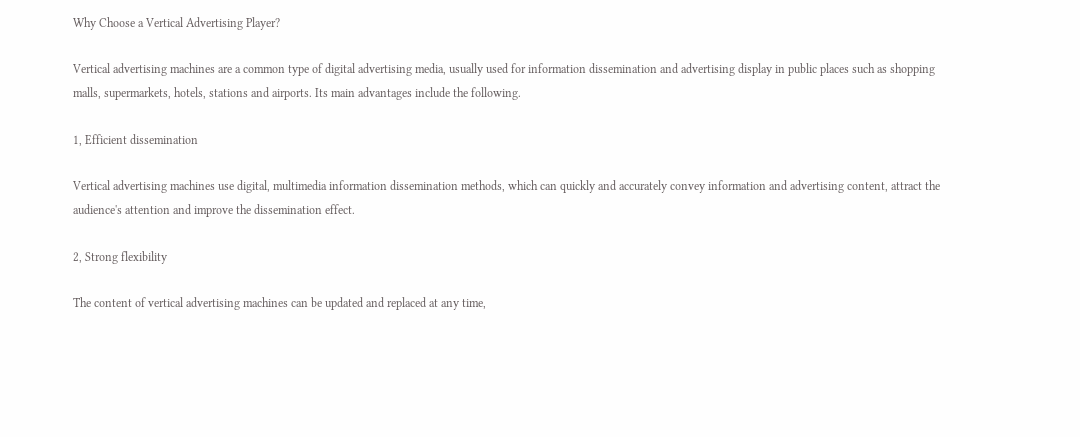Why Choose a Vertical Advertising Player?

Vertical advertising machines are a common type of digital advertising media, usually used for information dissemination and advertising display in public places such as shopping malls, supermarkets, hotels, stations and airports. Its main advantages include the following.

1, Efficient dissemination

Vertical advertising machines use digital, multimedia information dissemination methods, which can quickly and accurately convey information and advertising content, attract the audience's attention and improve the dissemination effect.

2, Strong flexibility

The content of vertical advertising machines can be updated and replaced at any time,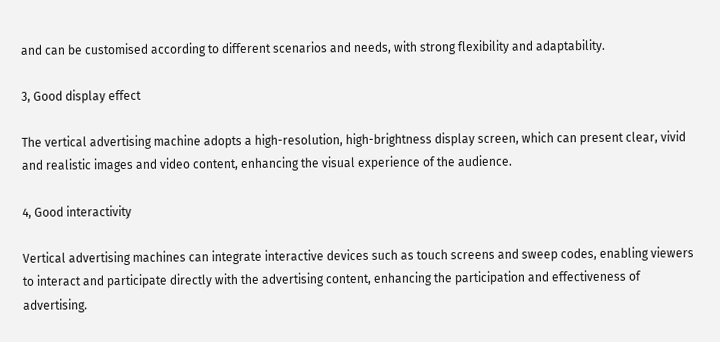and can be customised according to different scenarios and needs, with strong flexibility and adaptability.

3, Good display effect

The vertical advertising machine adopts a high-resolution, high-brightness display screen, which can present clear, vivid and realistic images and video content, enhancing the visual experience of the audience.

4, Good interactivity

Vertical advertising machines can integrate interactive devices such as touch screens and sweep codes, enabling viewers to interact and participate directly with the advertising content, enhancing the participation and effectiveness of advertising.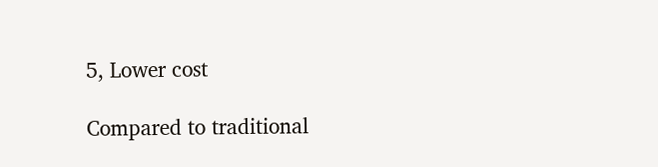5, Lower cost

Compared to traditional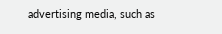advertising media, such as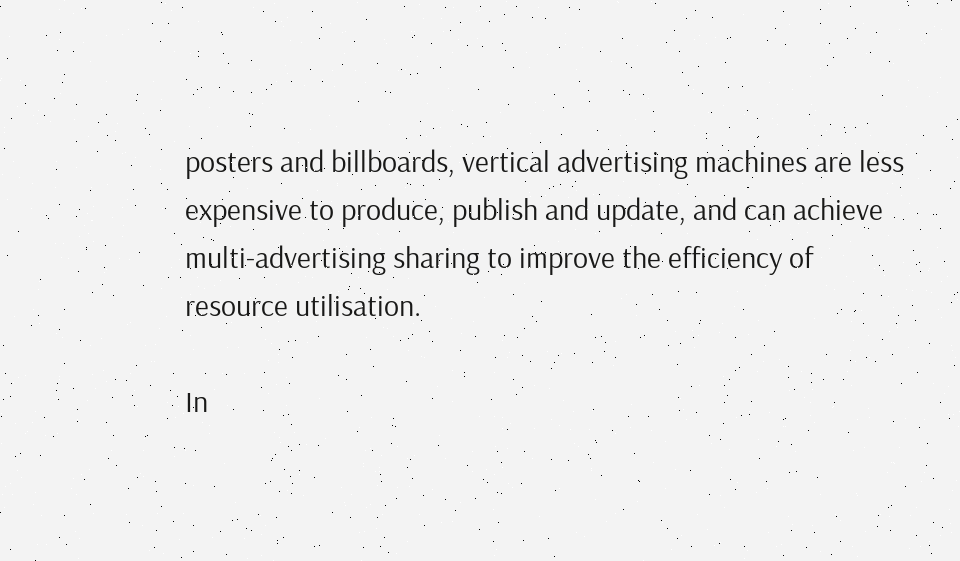posters and billboards, vertical advertising machines are less expensive to produce, publish and update, and can achieve multi-advertising sharing to improve the efficiency of resource utilisation.

In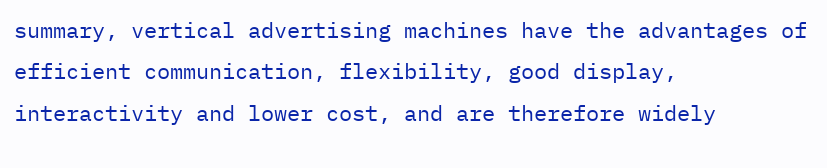summary, vertical advertising machines have the advantages of efficient communication, flexibility, good display, interactivity and lower cost, and are therefore widely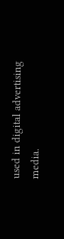used in digital advertising media.